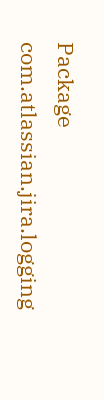Package com.atlassian.jira.logging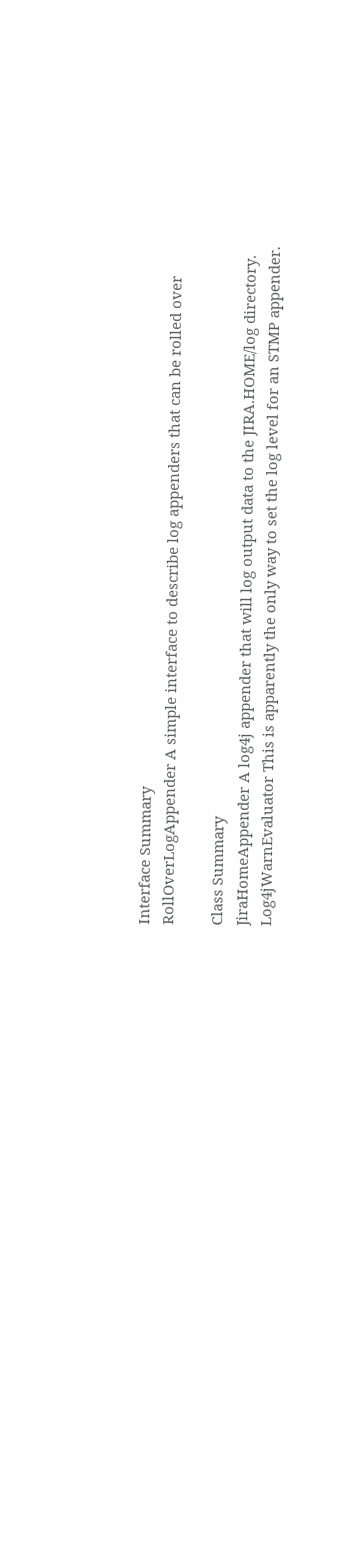Interface Summary
RollOverLogAppender A simple interface to describe log appenders that can be rolled over

Class Summary
JiraHomeAppender A log4j appender that will log output data to the JIRA.HOME/log directory.
Log4jWarnEvaluator This is apparently the only way to set the log level for an STMP appender.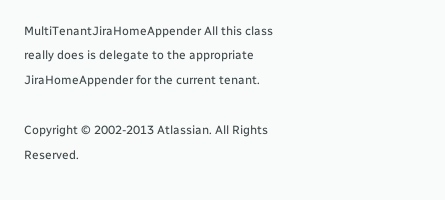MultiTenantJiraHomeAppender All this class really does is delegate to the appropriate JiraHomeAppender for the current tenant.

Copyright © 2002-2013 Atlassian. All Rights Reserved.